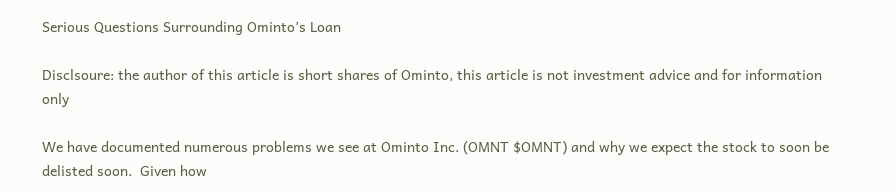Serious Questions Surrounding Ominto’s Loan

Disclsoure: the author of this article is short shares of Ominto, this article is not investment advice and for information only

We have documented numerous problems we see at Ominto Inc. (OMNT $OMNT) and why we expect the stock to soon be delisted soon.  Given how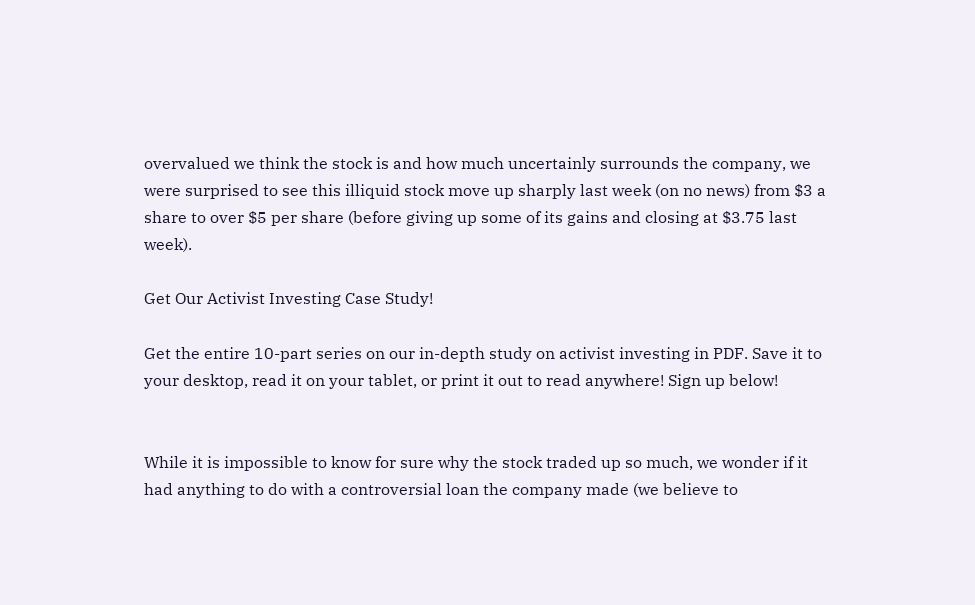overvalued we think the stock is and how much uncertainly surrounds the company, we were surprised to see this illiquid stock move up sharply last week (on no news) from $3 a share to over $5 per share (before giving up some of its gains and closing at $3.75 last week).

Get Our Activist Investing Case Study!

Get the entire 10-part series on our in-depth study on activist investing in PDF. Save it to your desktop, read it on your tablet, or print it out to read anywhere! Sign up below!


While it is impossible to know for sure why the stock traded up so much, we wonder if it had anything to do with a controversial loan the company made (we believe to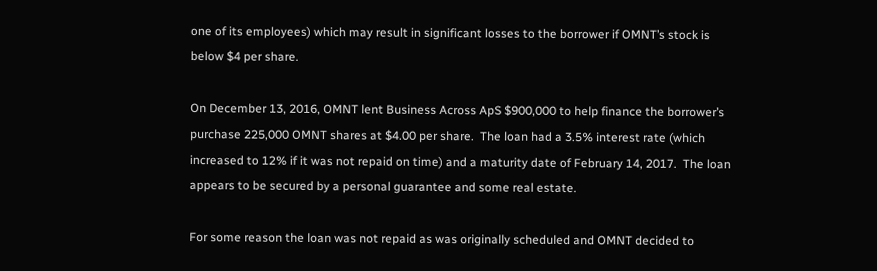one of its employees) which may result in significant losses to the borrower if OMNT’s stock is below $4 per share.

On December 13, 2016, OMNT lent Business Across ApS $900,000 to help finance the borrower’s purchase 225,000 OMNT shares at $4.00 per share.  The loan had a 3.5% interest rate (which increased to 12% if it was not repaid on time) and a maturity date of February 14, 2017.  The loan appears to be secured by a personal guarantee and some real estate.

For some reason the loan was not repaid as was originally scheduled and OMNT decided to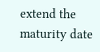extend the maturity date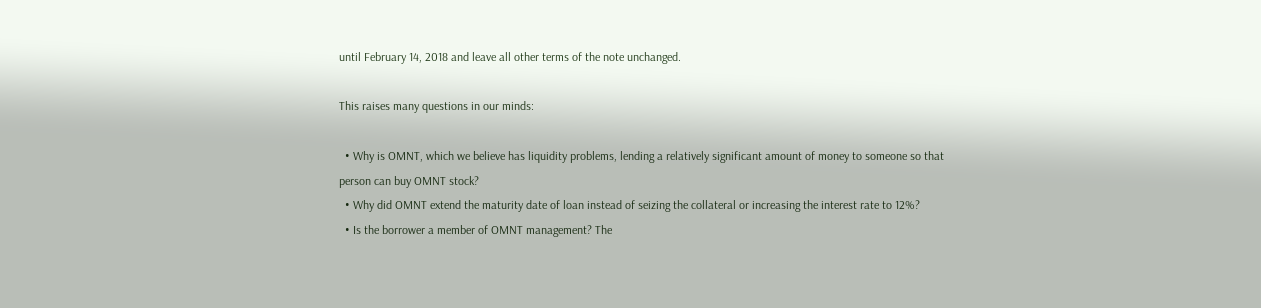until February 14, 2018 and leave all other terms of the note unchanged.

This raises many questions in our minds:

  • Why is OMNT, which we believe has liquidity problems, lending a relatively significant amount of money to someone so that person can buy OMNT stock?
  • Why did OMNT extend the maturity date of loan instead of seizing the collateral or increasing the interest rate to 12%?
  • Is the borrower a member of OMNT management? The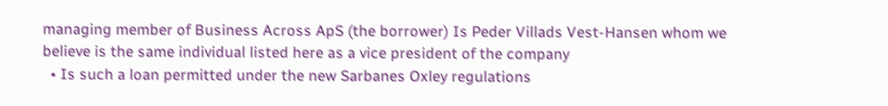managing member of Business Across ApS (the borrower) Is Peder Villads Vest-Hansen whom we believe is the same individual listed here as a vice president of the company
  • Is such a loan permitted under the new Sarbanes Oxley regulations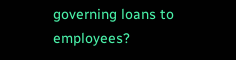governing loans to employees?